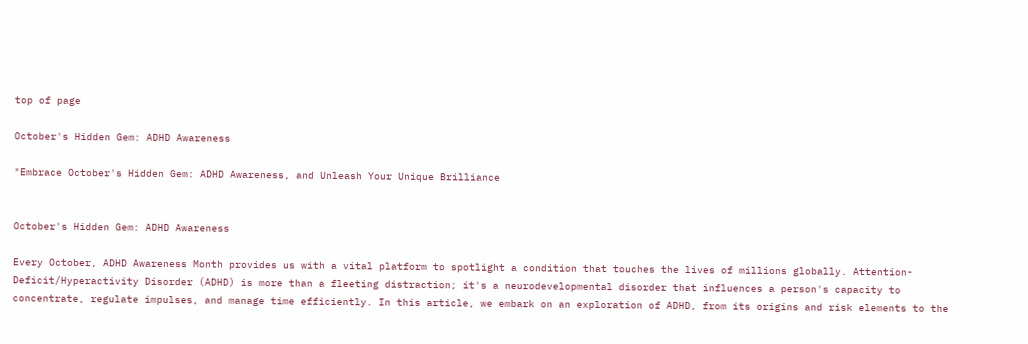top of page

October's Hidden Gem: ADHD Awareness

"Embrace October's Hidden Gem: ADHD Awareness, and Unleash Your Unique Brilliance


October's Hidden Gem: ADHD Awareness

Every October, ADHD Awareness Month provides us with a vital platform to spotlight a condition that touches the lives of millions globally. Attention-Deficit/Hyperactivity Disorder (ADHD) is more than a fleeting distraction; it's a neurodevelopmental disorder that influences a person's capacity to concentrate, regulate impulses, and manage time efficiently. In this article, we embark on an exploration of ADHD, from its origins and risk elements to the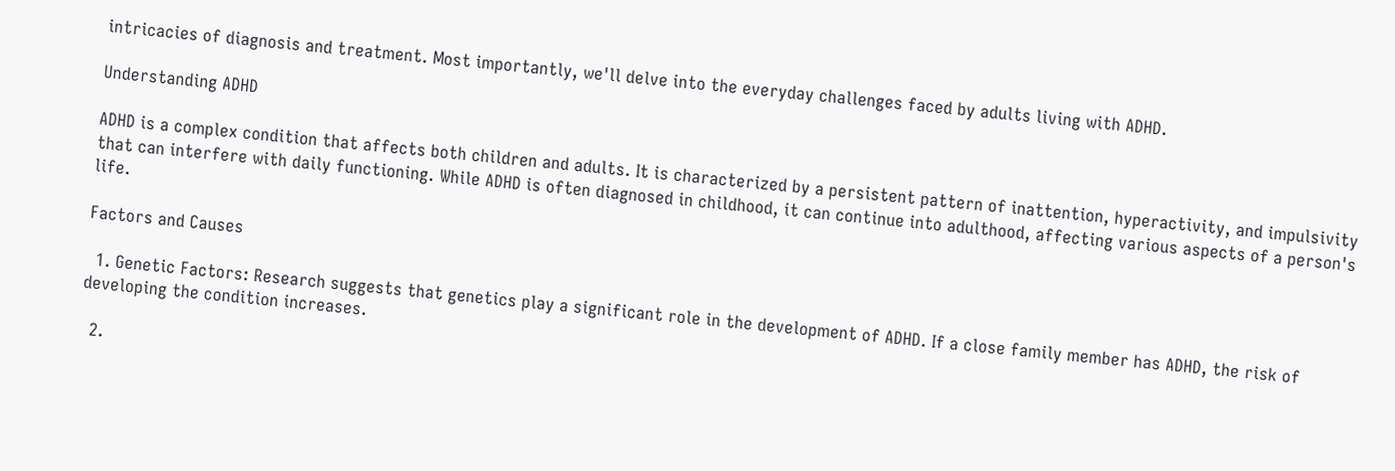intricacies of diagnosis and treatment. Most importantly, we'll delve into the everyday challenges faced by adults living with ADHD.

Understanding ADHD

ADHD is a complex condition that affects both children and adults. It is characterized by a persistent pattern of inattention, hyperactivity, and impulsivity that can interfere with daily functioning. While ADHD is often diagnosed in childhood, it can continue into adulthood, affecting various aspects of a person's life.

Factors and Causes

  1. Genetic Factors: Research suggests that genetics play a significant role in the development of ADHD. If a close family member has ADHD, the risk of developing the condition increases.

  2.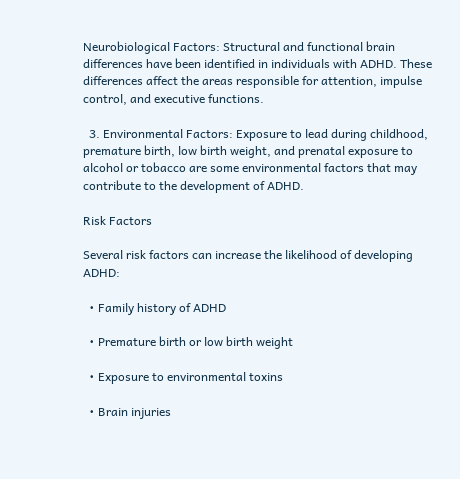Neurobiological Factors: Structural and functional brain differences have been identified in individuals with ADHD. These differences affect the areas responsible for attention, impulse control, and executive functions.

  3. Environmental Factors: Exposure to lead during childhood, premature birth, low birth weight, and prenatal exposure to alcohol or tobacco are some environmental factors that may contribute to the development of ADHD.

Risk Factors

Several risk factors can increase the likelihood of developing ADHD:

  • Family history of ADHD

  • Premature birth or low birth weight

  • Exposure to environmental toxins

  • Brain injuries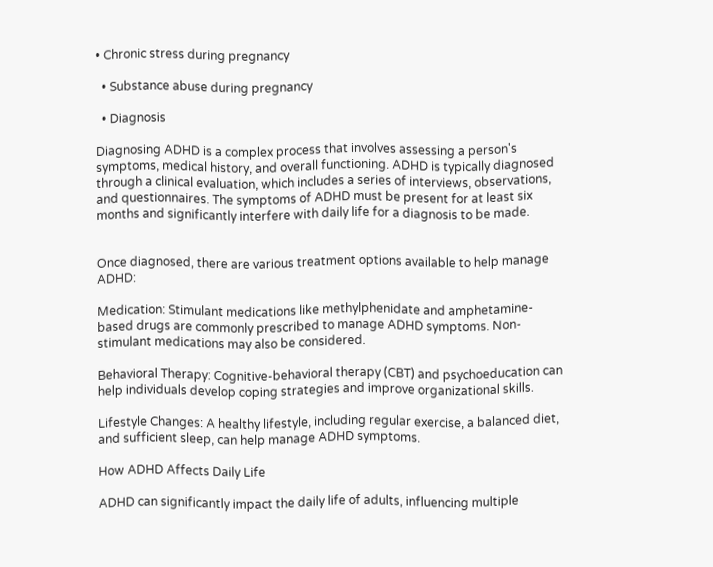• Chronic stress during pregnancy

  • Substance abuse during pregnancy

  • Diagnosis

Diagnosing ADHD is a complex process that involves assessing a person's symptoms, medical history, and overall functioning. ADHD is typically diagnosed through a clinical evaluation, which includes a series of interviews, observations, and questionnaires. The symptoms of ADHD must be present for at least six months and significantly interfere with daily life for a diagnosis to be made.


Once diagnosed, there are various treatment options available to help manage ADHD:

Medication: Stimulant medications like methylphenidate and amphetamine-based drugs are commonly prescribed to manage ADHD symptoms. Non-stimulant medications may also be considered.

Behavioral Therapy: Cognitive-behavioral therapy (CBT) and psychoeducation can help individuals develop coping strategies and improve organizational skills.

Lifestyle Changes: A healthy lifestyle, including regular exercise, a balanced diet, and sufficient sleep, can help manage ADHD symptoms.

How ADHD Affects Daily Life

ADHD can significantly impact the daily life of adults, influencing multiple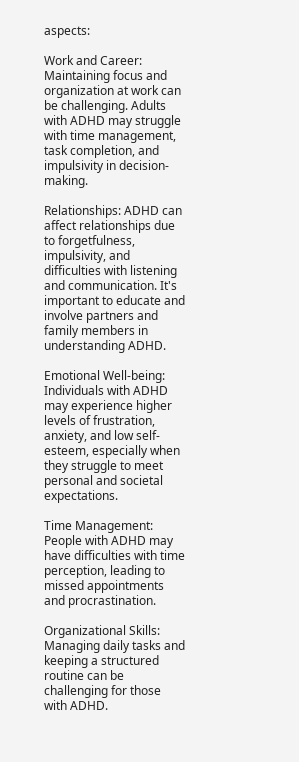aspects:

Work and Career: Maintaining focus and organization at work can be challenging. Adults with ADHD may struggle with time management, task completion, and impulsivity in decision-making.

Relationships: ADHD can affect relationships due to forgetfulness, impulsivity, and difficulties with listening and communication. It's important to educate and involve partners and family members in understanding ADHD.

Emotional Well-being: Individuals with ADHD may experience higher levels of frustration, anxiety, and low self-esteem, especially when they struggle to meet personal and societal expectations.

Time Management: People with ADHD may have difficulties with time perception, leading to missed appointments and procrastination.

Organizational Skills: Managing daily tasks and keeping a structured routine can be challenging for those with ADHD.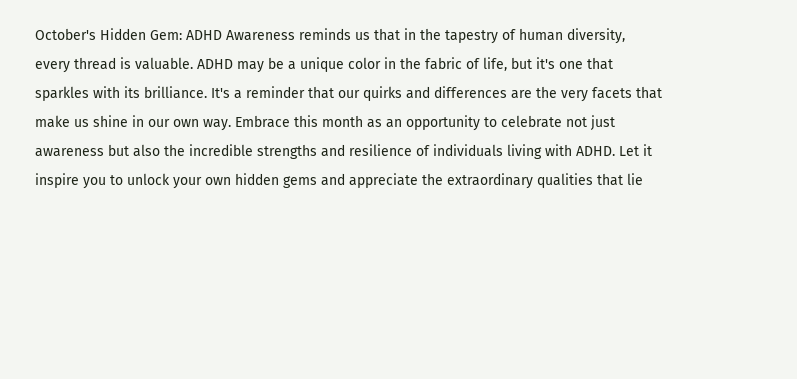October's Hidden Gem: ADHD Awareness reminds us that in the tapestry of human diversity, every thread is valuable. ADHD may be a unique color in the fabric of life, but it's one that sparkles with its brilliance. It's a reminder that our quirks and differences are the very facets that make us shine in our own way. Embrace this month as an opportunity to celebrate not just awareness but also the incredible strengths and resilience of individuals living with ADHD. Let it inspire you to unlock your own hidden gems and appreciate the extraordinary qualities that lie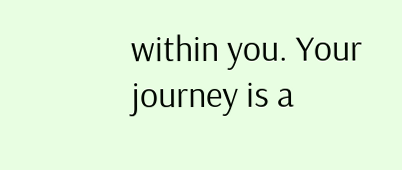within you. Your journey is a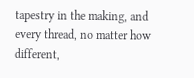tapestry in the making, and every thread, no matter how different,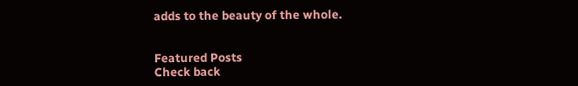adds to the beauty of the whole.


Featured Posts
Check back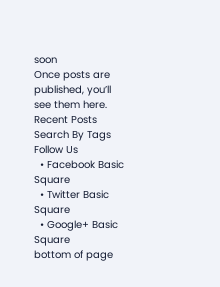soon
Once posts are published, you’ll see them here.
Recent Posts
Search By Tags
Follow Us
  • Facebook Basic Square
  • Twitter Basic Square
  • Google+ Basic Square
bottom of page